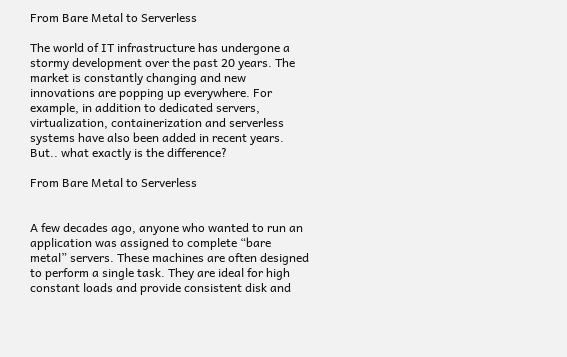From Bare Metal to Serverless

The world of IT infrastructure has undergone a stormy development over the past 20 years. The market is constantly changing and new innovations are popping up everywhere. For example, in addition to dedicated servers, virtualization, containerization and serverless systems have also been added in recent years. But.. what exactly is the difference?

From Bare Metal to Serverless


A few decades ago, anyone who wanted to run an application was assigned to complete “bare metal” servers. These machines are often designed to perform a single task. They are ideal for high constant loads and provide consistent disk and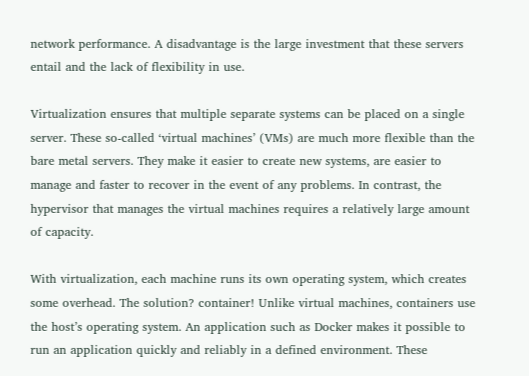network performance. A disadvantage is the large investment that these servers entail and the lack of flexibility in use.

Virtualization ensures that multiple separate systems can be placed on a single server. These so-called ‘virtual machines’ (VMs) are much more flexible than the bare metal servers. They make it easier to create new systems, are easier to manage and faster to recover in the event of any problems. In contrast, the hypervisor that manages the virtual machines requires a relatively large amount of capacity.

With virtualization, each machine runs its own operating system, which creates some overhead. The solution? container! Unlike virtual machines, containers use the host’s operating system. An application such as Docker makes it possible to run an application quickly and reliably in a defined environment. These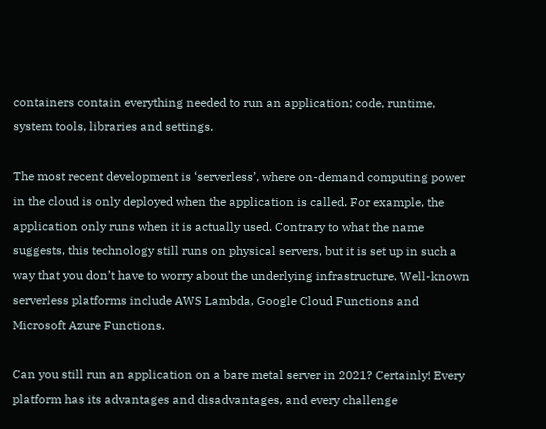containers contain everything needed to run an application; code, runtime, system tools, libraries and settings.

The most recent development is ‘serverless’, where on-demand computing power in the cloud is only deployed when the application is called. For example, the application only runs when it is actually used. Contrary to what the name suggests, this technology still runs on physical servers, but it is set up in such a way that you don’t have to worry about the underlying infrastructure. Well-known serverless platforms include AWS Lambda, Google Cloud Functions and Microsoft Azure Functions.

Can you still run an application on a bare metal server in 2021? Certainly! Every platform has its advantages and disadvantages, and every challenge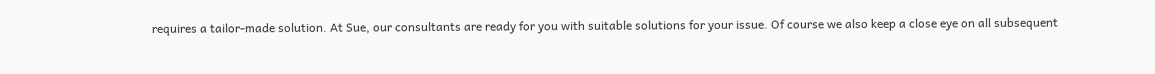requires a tailor-made solution. At Sue, our consultants are ready for you with suitable solutions for your issue. Of course we also keep a close eye on all subsequent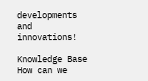developments and innovations!

Knowledge Base
How can we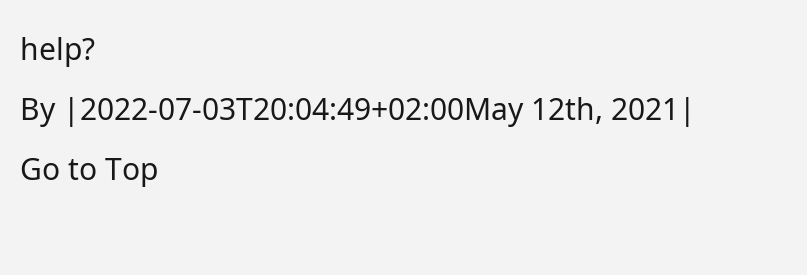help?
By |2022-07-03T20:04:49+02:00May 12th, 2021|
Go to Top